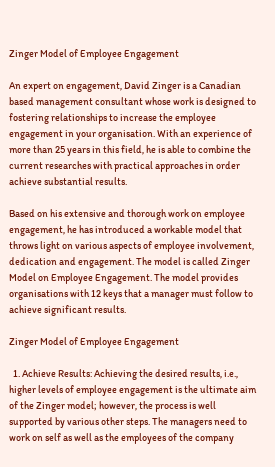Zinger Model of Employee Engagement

An expert on engagement, David Zinger is a Canadian based management consultant whose work is designed to fostering relationships to increase the employee engagement in your organisation. With an experience of more than 25 years in this field, he is able to combine the current researches with practical approaches in order achieve substantial results.

Based on his extensive and thorough work on employee engagement, he has introduced a workable model that throws light on various aspects of employee involvement, dedication and engagement. The model is called Zinger Model on Employee Engagement. The model provides organisations with 12 keys that a manager must follow to achieve significant results.

Zinger Model of Employee Engagement

  1. Achieve Results: Achieving the desired results, i.e., higher levels of employee engagement is the ultimate aim of the Zinger model; however, the process is well supported by various other steps. The managers need to work on self as well as the employees of the company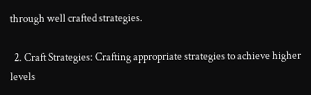through well crafted strategies.

  2. Craft Strategies: Crafting appropriate strategies to achieve higher levels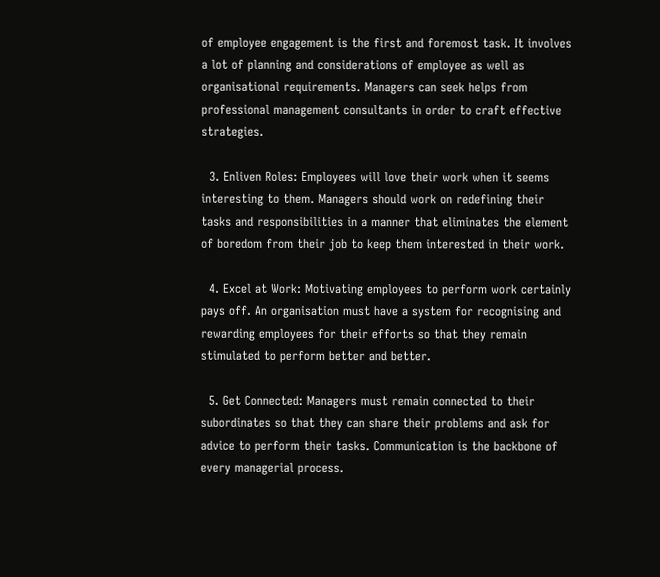of employee engagement is the first and foremost task. It involves a lot of planning and considerations of employee as well as organisational requirements. Managers can seek helps from professional management consultants in order to craft effective strategies.

  3. Enliven Roles: Employees will love their work when it seems interesting to them. Managers should work on redefining their tasks and responsibilities in a manner that eliminates the element of boredom from their job to keep them interested in their work.

  4. Excel at Work: Motivating employees to perform work certainly pays off. An organisation must have a system for recognising and rewarding employees for their efforts so that they remain stimulated to perform better and better.

  5. Get Connected: Managers must remain connected to their subordinates so that they can share their problems and ask for advice to perform their tasks. Communication is the backbone of every managerial process.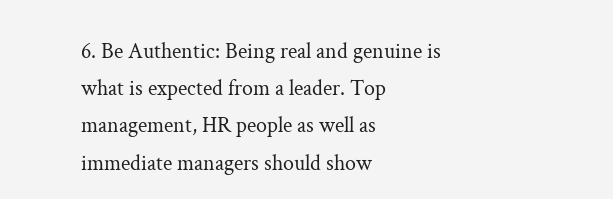6. Be Authentic: Being real and genuine is what is expected from a leader. Top management, HR people as well as immediate managers should show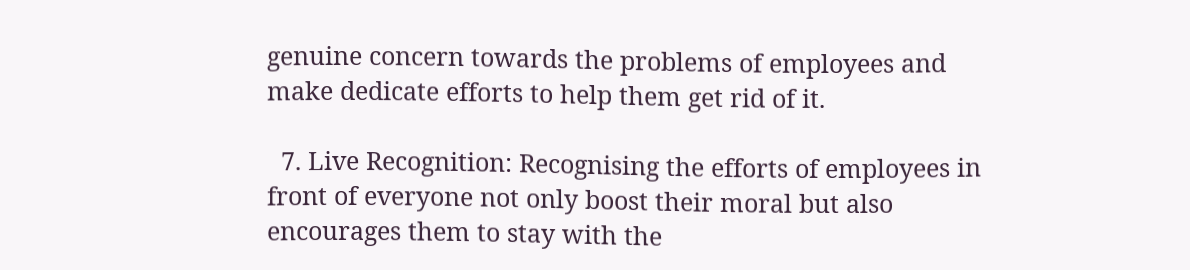genuine concern towards the problems of employees and make dedicate efforts to help them get rid of it.

  7. Live Recognition: Recognising the efforts of employees in front of everyone not only boost their moral but also encourages them to stay with the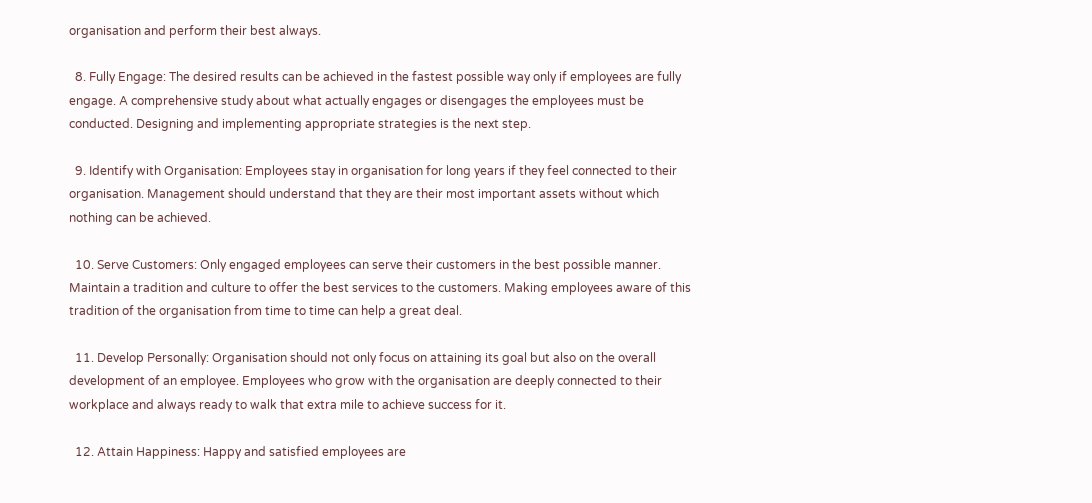organisation and perform their best always.

  8. Fully Engage: The desired results can be achieved in the fastest possible way only if employees are fully engage. A comprehensive study about what actually engages or disengages the employees must be conducted. Designing and implementing appropriate strategies is the next step.

  9. Identify with Organisation: Employees stay in organisation for long years if they feel connected to their organisation. Management should understand that they are their most important assets without which nothing can be achieved.

  10. Serve Customers: Only engaged employees can serve their customers in the best possible manner. Maintain a tradition and culture to offer the best services to the customers. Making employees aware of this tradition of the organisation from time to time can help a great deal.

  11. Develop Personally: Organisation should not only focus on attaining its goal but also on the overall development of an employee. Employees who grow with the organisation are deeply connected to their workplace and always ready to walk that extra mile to achieve success for it.

  12. Attain Happiness: Happy and satisfied employees are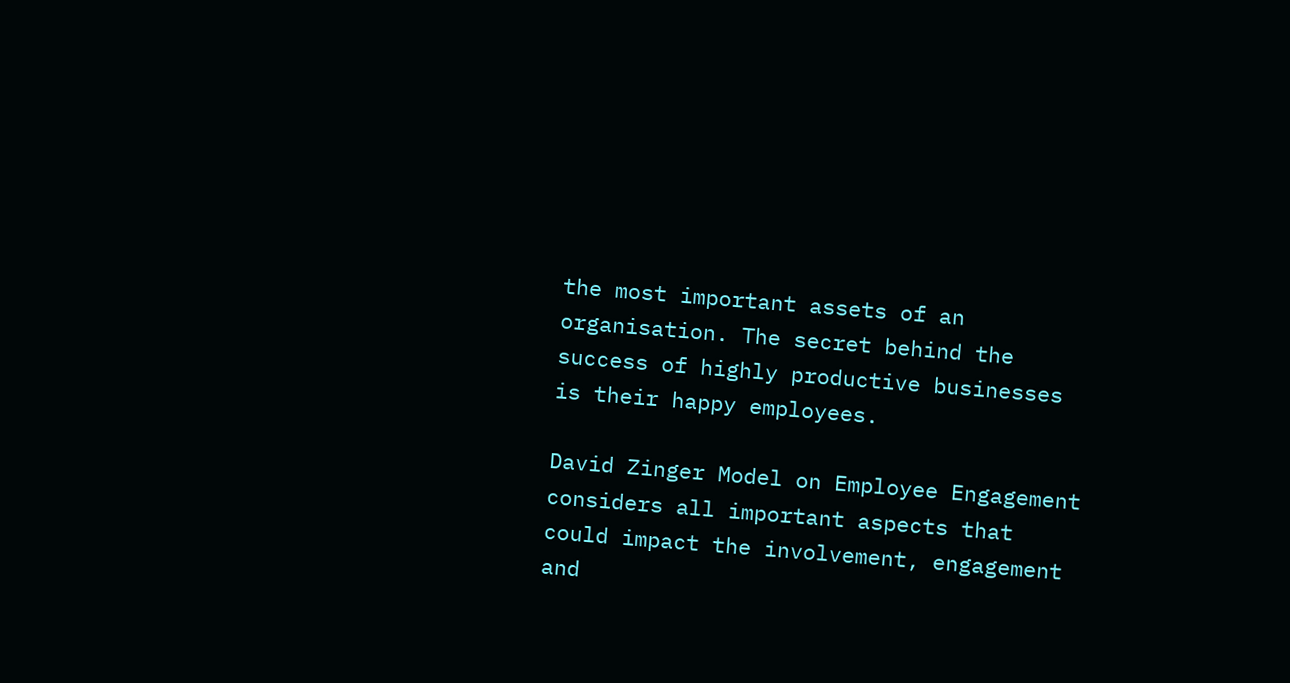the most important assets of an organisation. The secret behind the success of highly productive businesses is their happy employees.

David Zinger Model on Employee Engagement considers all important aspects that could impact the involvement, engagement and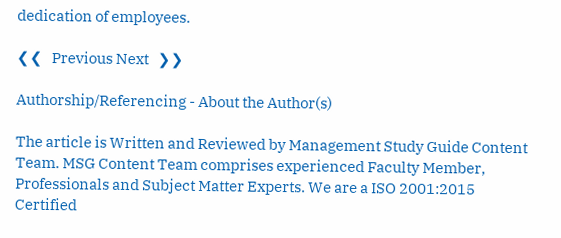dedication of employees.

❮❮   Previous Next   ❯❯

Authorship/Referencing - About the Author(s)

The article is Written and Reviewed by Management Study Guide Content Team. MSG Content Team comprises experienced Faculty Member, Professionals and Subject Matter Experts. We are a ISO 2001:2015 Certified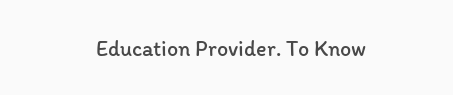Education Provider. To Know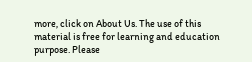more, click on About Us. The use of this material is free for learning and education purpose. Please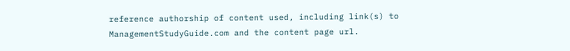reference authorship of content used, including link(s) to ManagementStudyGuide.com and the content page url.